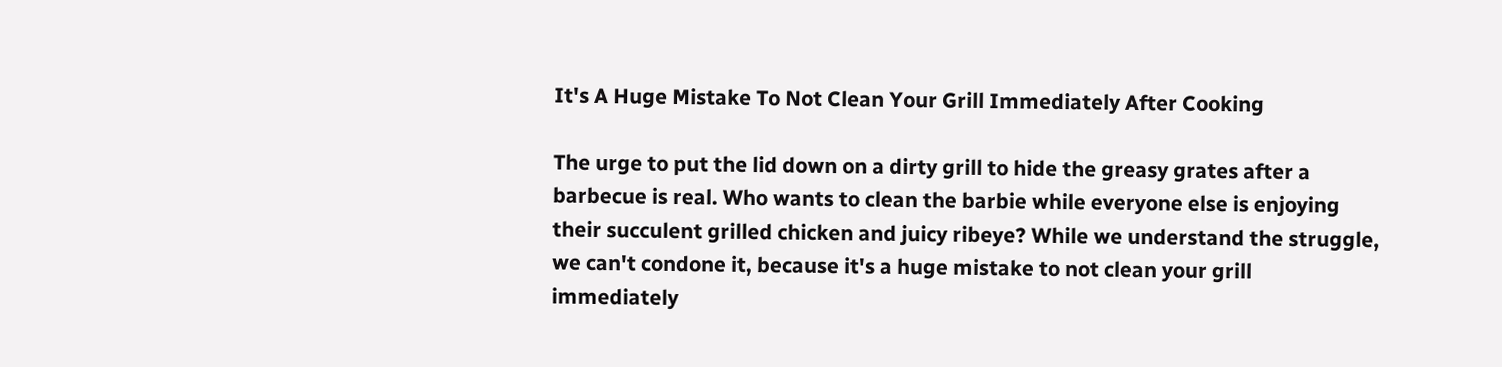It's A Huge Mistake To Not Clean Your Grill Immediately After Cooking

The urge to put the lid down on a dirty grill to hide the greasy grates after a barbecue is real. Who wants to clean the barbie while everyone else is enjoying their succulent grilled chicken and juicy ribeye? While we understand the struggle, we can't condone it, because it's a huge mistake to not clean your grill immediately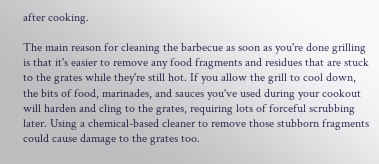after cooking.

The main reason for cleaning the barbecue as soon as you're done grilling is that it's easier to remove any food fragments and residues that are stuck to the grates while they're still hot. If you allow the grill to cool down, the bits of food, marinades, and sauces you've used during your cookout will harden and cling to the grates, requiring lots of forceful scrubbing later. Using a chemical-based cleaner to remove those stubborn fragments could cause damage to the grates too.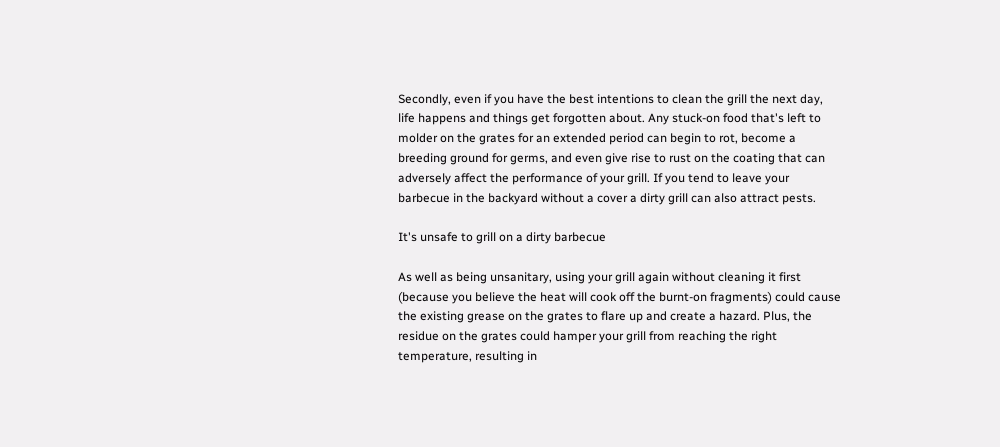Secondly, even if you have the best intentions to clean the grill the next day, life happens and things get forgotten about. Any stuck-on food that's left to molder on the grates for an extended period can begin to rot, become a breeding ground for germs, and even give rise to rust on the coating that can adversely affect the performance of your grill. If you tend to leave your barbecue in the backyard without a cover a dirty grill can also attract pests.

It's unsafe to grill on a dirty barbecue

As well as being unsanitary, using your grill again without cleaning it first (because you believe the heat will cook off the burnt-on fragments) could cause the existing grease on the grates to flare up and create a hazard. Plus, the residue on the grates could hamper your grill from reaching the right temperature, resulting in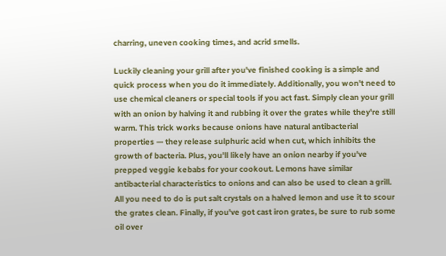charring, uneven cooking times, and acrid smells.

Luckily cleaning your grill after you've finished cooking is a simple and quick process when you do it immediately. Additionally, you won't need to use chemical cleaners or special tools if you act fast. Simply clean your grill with an onion by halving it and rubbing it over the grates while they're still warm. This trick works because onions have natural antibacterial properties — they release sulphuric acid when cut, which inhibits the growth of bacteria. Plus, you'll likely have an onion nearby if you've prepped veggie kebabs for your cookout. Lemons have similar antibacterial characteristics to onions and can also be used to clean a grill. All you need to do is put salt crystals on a halved lemon and use it to scour the grates clean. Finally, if you've got cast iron grates, be sure to rub some oil over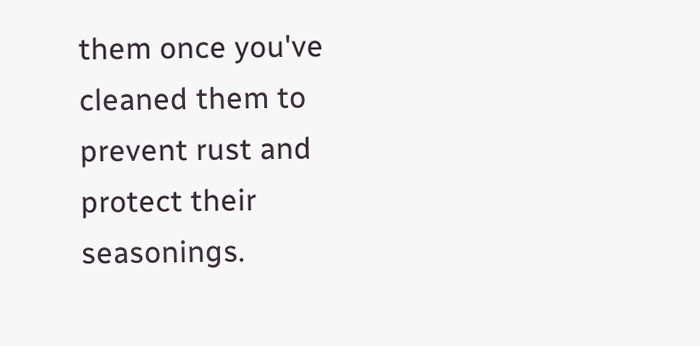them once you've cleaned them to prevent rust and protect their seasonings.